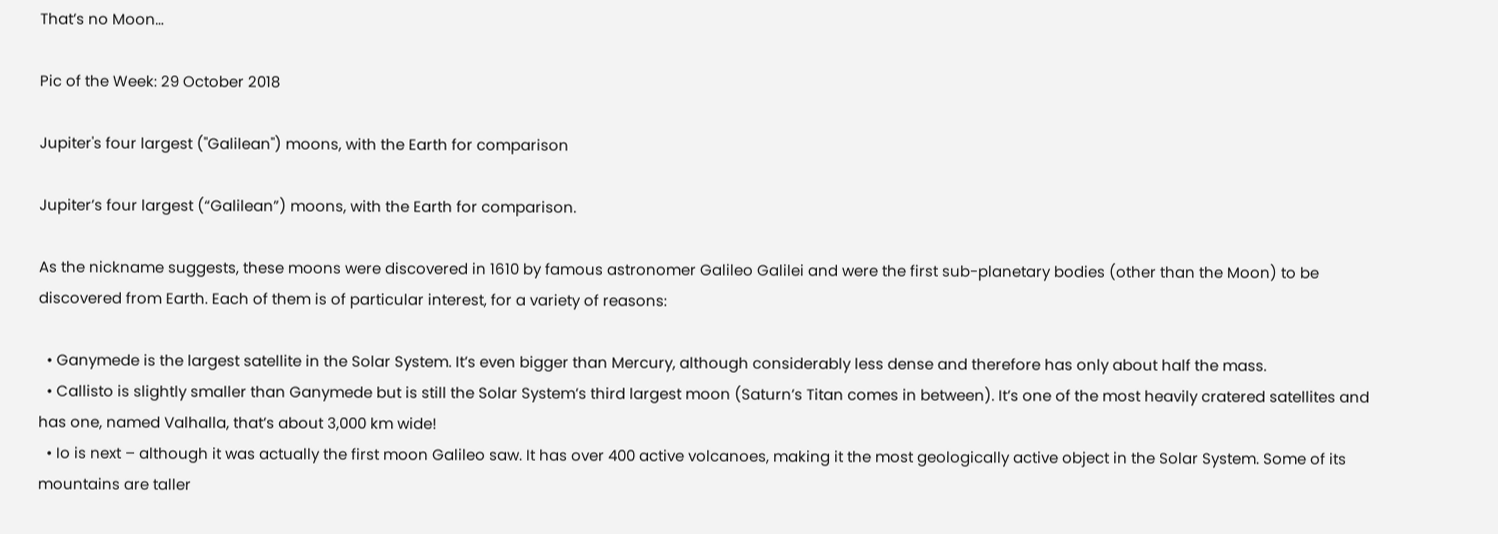That’s no Moon…

Pic of the Week: 29 October 2018

Jupiter's four largest ("Galilean") moons, with the Earth for comparison

Jupiter’s four largest (“Galilean”) moons, with the Earth for comparison.

As the nickname suggests, these moons were discovered in 1610 by famous astronomer Galileo Galilei and were the first sub-planetary bodies (other than the Moon) to be discovered from Earth. Each of them is of particular interest, for a variety of reasons:

  • Ganymede is the largest satellite in the Solar System. It’s even bigger than Mercury, although considerably less dense and therefore has only about half the mass.
  • Callisto is slightly smaller than Ganymede but is still the Solar System’s third largest moon (Saturn’s Titan comes in between). It’s one of the most heavily cratered satellites and has one, named Valhalla, that’s about 3,000 km wide!
  • Io is next – although it was actually the first moon Galileo saw. It has over 400 active volcanoes, making it the most geologically active object in the Solar System. Some of its mountains are taller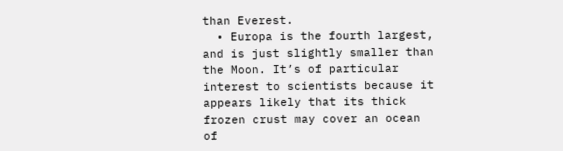than Everest.
  • Europa is the fourth largest, and is just slightly smaller than the Moon. It’s of particular interest to scientists because it appears likely that its thick frozen crust may cover an ocean of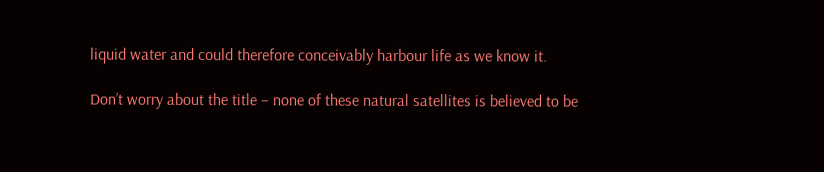liquid water and could therefore conceivably harbour life as we know it.

Don’t worry about the title – none of these natural satellites is believed to be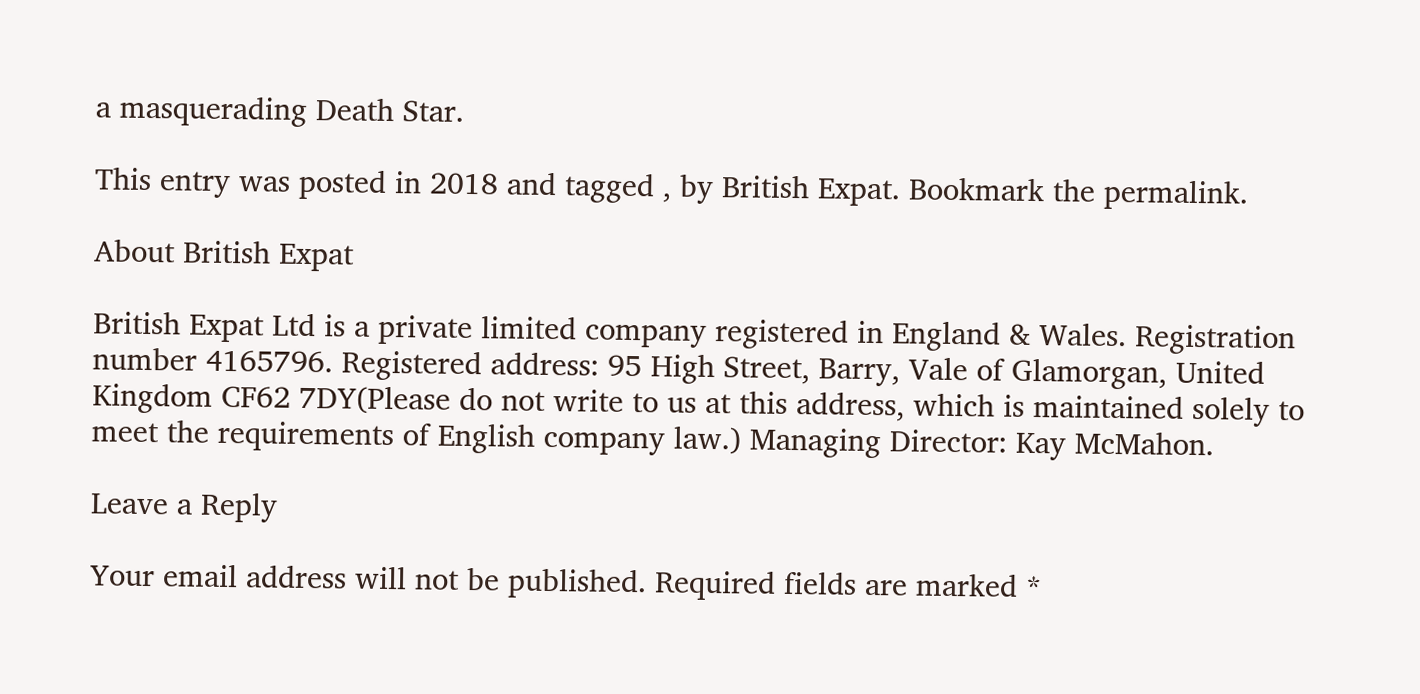a masquerading Death Star.

This entry was posted in 2018 and tagged , by British Expat. Bookmark the permalink.

About British Expat

British Expat Ltd is a private limited company registered in England & Wales. Registration number 4165796. Registered address: 95 High Street, Barry, Vale of Glamorgan, United Kingdom CF62 7DY(Please do not write to us at this address, which is maintained solely to meet the requirements of English company law.) Managing Director: Kay McMahon.

Leave a Reply

Your email address will not be published. Required fields are marked *